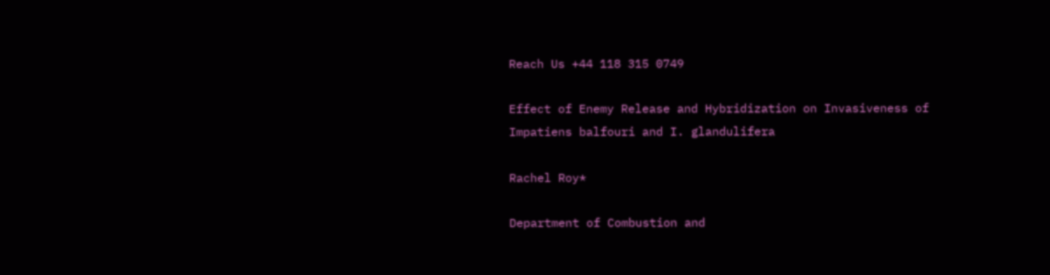Reach Us +44 118 315 0749

Effect of Enemy Release and Hybridization on Invasiveness of Impatiens balfouri and I. glandulifera

Rachel Roy*

Department of Combustion and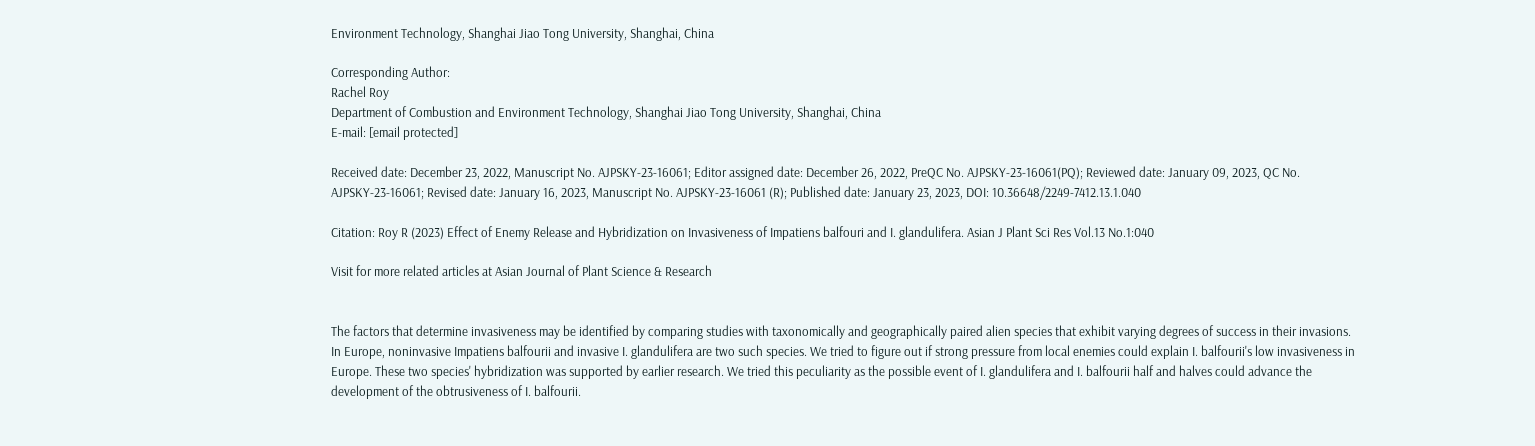Environment Technology, Shanghai Jiao Tong University, Shanghai, China

Corresponding Author:
Rachel Roy
Department of Combustion and Environment Technology, Shanghai Jiao Tong University, Shanghai, China
E-mail: [email protected]

Received date: December 23, 2022, Manuscript No. AJPSKY-23-16061; Editor assigned date: December 26, 2022, PreQC No. AJPSKY-23-16061(PQ); Reviewed date: January 09, 2023, QC No. AJPSKY-23-16061; Revised date: January 16, 2023, Manuscript No. AJPSKY-23-16061 (R); Published date: January 23, 2023, DOI: 10.36648/2249-7412.13.1.040

Citation: Roy R (2023) Effect of Enemy Release and Hybridization on Invasiveness of Impatiens balfouri and I. glandulifera. Asian J Plant Sci Res Vol.13 No.1:040

Visit for more related articles at Asian Journal of Plant Science & Research


The factors that determine invasiveness may be identified by comparing studies with taxonomically and geographically paired alien species that exhibit varying degrees of success in their invasions. In Europe, noninvasive Impatiens balfourii and invasive I. glandulifera are two such species. We tried to figure out if strong pressure from local enemies could explain I. balfourii's low invasiveness in Europe. These two species' hybridization was supported by earlier research. We tried this peculiarity as the possible event of I. glandulifera and I. balfourii half and halves could advance the development of the obtrusiveness of I. balfourii.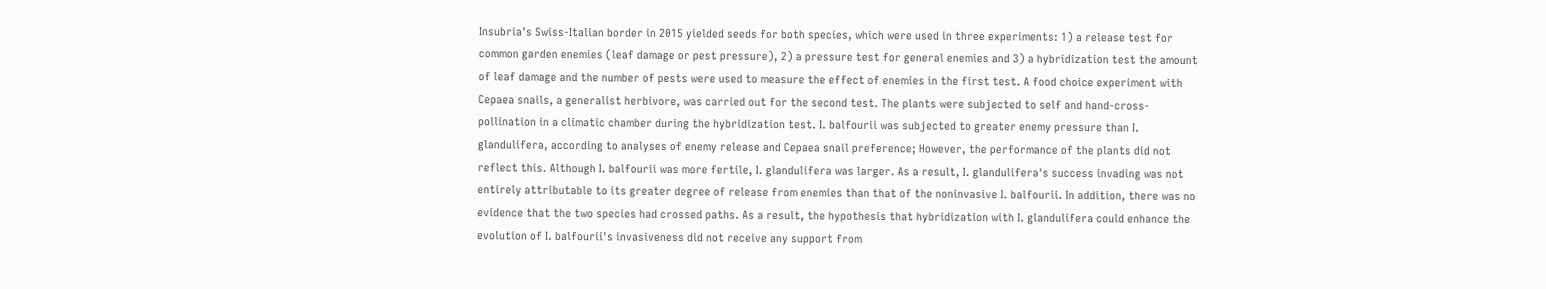Insubria's Swiss-Italian border in 2015 yielded seeds for both species, which were used in three experiments: 1) a release test for common garden enemies (leaf damage or pest pressure), 2) a pressure test for general enemies and 3) a hybridization test the amount of leaf damage and the number of pests were used to measure the effect of enemies in the first test. A food choice experiment with Cepaea snails, a generalist herbivore, was carried out for the second test. The plants were subjected to self and hand-cross-pollination in a climatic chamber during the hybridization test. I. balfourii was subjected to greater enemy pressure than I. glandulifera, according to analyses of enemy release and Cepaea snail preference; However, the performance of the plants did not reflect this. Although I. balfourii was more fertile, I. glandulifera was larger. As a result, I. glandulifera's success invading was not entirely attributable to its greater degree of release from enemies than that of the noninvasive I. balfourii. In addition, there was no evidence that the two species had crossed paths. As a result, the hypothesis that hybridization with I. glandulifera could enhance the evolution of I. balfourii's invasiveness did not receive any support from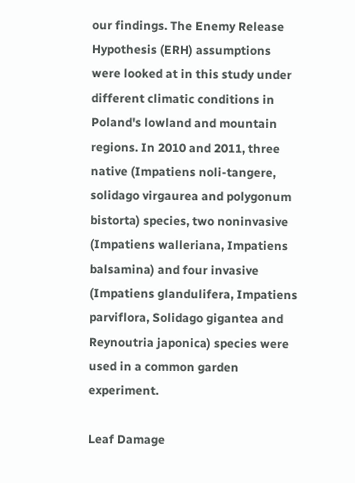our findings. The Enemy Release Hypothesis (ERH) assumptions were looked at in this study under different climatic conditions in Poland's lowland and mountain regions. In 2010 and 2011, three native (Impatiens noli-tangere, solidago virgaurea and polygonum bistorta) species, two noninvasive (Impatiens walleriana, Impatiens balsamina) and four invasive (Impatiens glandulifera, Impatiens parviflora, Solidago gigantea and Reynoutria japonica) species were used in a common garden experiment.

Leaf Damage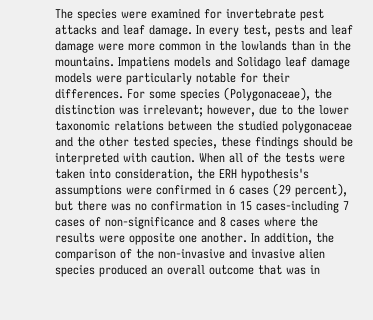The species were examined for invertebrate pest attacks and leaf damage. In every test, pests and leaf damage were more common in the lowlands than in the mountains. Impatiens models and Solidago leaf damage models were particularly notable for their differences. For some species (Polygonaceae), the distinction was irrelevant; however, due to the lower taxonomic relations between the studied polygonaceae and the other tested species, these findings should be interpreted with caution. When all of the tests were taken into consideration, the ERH hypothesis's assumptions were confirmed in 6 cases (29 percent), but there was no confirmation in 15 cases-including 7 cases of non-significance and 8 cases where the results were opposite one another. In addition, the comparison of the non-invasive and invasive alien species produced an overall outcome that was in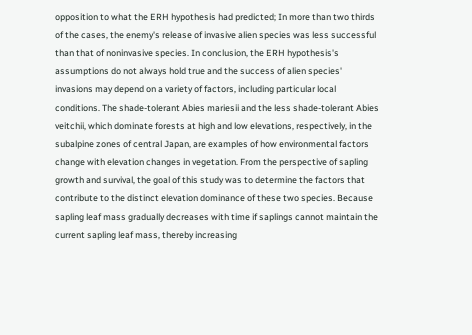opposition to what the ERH hypothesis had predicted; In more than two thirds of the cases, the enemy's release of invasive alien species was less successful than that of noninvasive species. In conclusion, the ERH hypothesis's assumptions do not always hold true and the success of alien species' invasions may depend on a variety of factors, including particular local conditions. The shade-tolerant Abies mariesii and the less shade-tolerant Abies veitchii, which dominate forests at high and low elevations, respectively, in the subalpine zones of central Japan, are examples of how environmental factors change with elevation changes in vegetation. From the perspective of sapling growth and survival, the goal of this study was to determine the factors that contribute to the distinct elevation dominance of these two species. Because sapling leaf mass gradually decreases with time if saplings cannot maintain the current sapling leaf mass, thereby increasing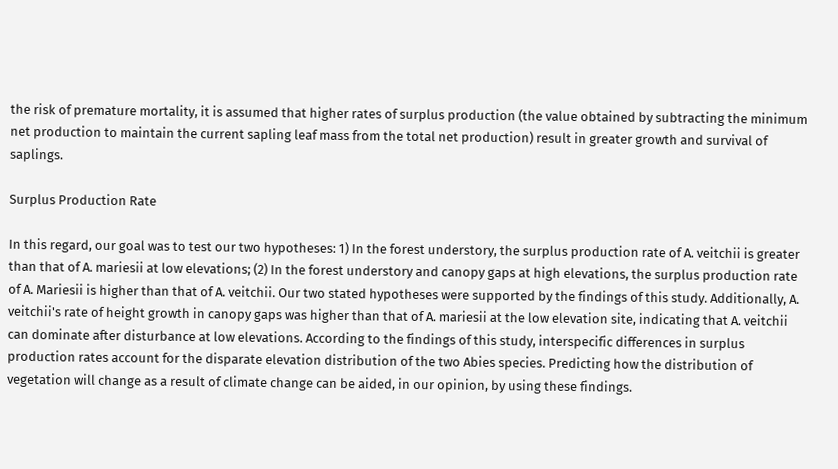the risk of premature mortality, it is assumed that higher rates of surplus production (the value obtained by subtracting the minimum net production to maintain the current sapling leaf mass from the total net production) result in greater growth and survival of saplings.

Surplus Production Rate

In this regard, our goal was to test our two hypotheses: 1) In the forest understory, the surplus production rate of A. veitchii is greater than that of A. mariesii at low elevations; (2) In the forest understory and canopy gaps at high elevations, the surplus production rate of A. Mariesii is higher than that of A. veitchii. Our two stated hypotheses were supported by the findings of this study. Additionally, A. veitchii's rate of height growth in canopy gaps was higher than that of A. mariesii at the low elevation site, indicating that A. veitchii can dominate after disturbance at low elevations. According to the findings of this study, interspecific differences in surplus production rates account for the disparate elevation distribution of the two Abies species. Predicting how the distribution of vegetation will change as a result of climate change can be aided, in our opinion, by using these findings.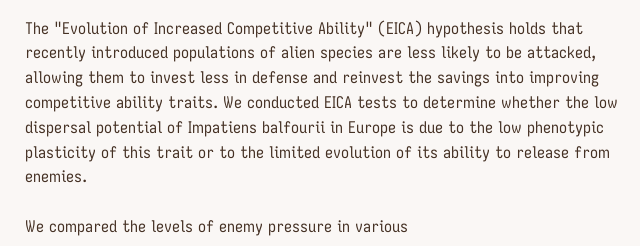The "Evolution of Increased Competitive Ability" (EICA) hypothesis holds that recently introduced populations of alien species are less likely to be attacked, allowing them to invest less in defense and reinvest the savings into improving competitive ability traits. We conducted EICA tests to determine whether the low dispersal potential of Impatiens balfourii in Europe is due to the low phenotypic plasticity of this trait or to the limited evolution of its ability to release from enemies.

We compared the levels of enemy pressure in various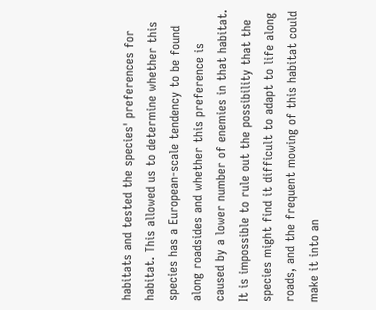habitats and tested the species' preferences for habitat. This allowed us to determine whether this species has a European-scale tendency to be found along roadsides and whether this preference is caused by a lower number of enemies in that habitat. It is impossible to rule out the possibility that the species might find it difficult to adapt to life along roads, and the frequent mowing of this habitat could make it into an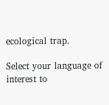ecological trap.

Select your language of interest to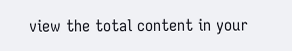view the total content in your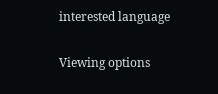interested language

Viewing options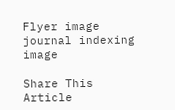Flyer image
journal indexing image

Share This Article